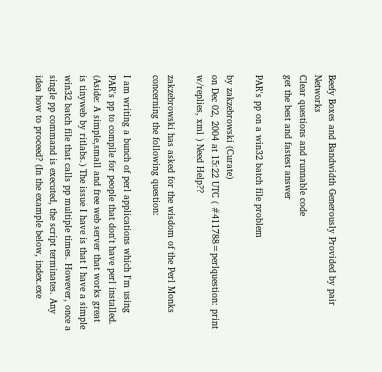Beefy Boxes and Bandwidth Generously Provided by pair Networks
Clear questions and runnable code
get the best and fastest answer

PAR's pp on a win32 batch file problem

by zakzebrowski (Curate)
on Dec 02, 2004 at 15:22 UTC ( #411788=perlquestion: print w/replies, xml ) Need Help??

zakzebrowski has asked for the wisdom of the Perl Monks concerning the following question:

I am writing a bunch of perl applications which I'm using PAR's pp to compile for people that don't have perl installed. (Aside: A simple,small and free web server that works great is tinyweb by ritlabs.) The issue I have is that I have a simple win32 batch file that calls pp multiple times. However, once a single pp command is executed, the script terminates. Any idea how to proceed? (In the example below, index.exe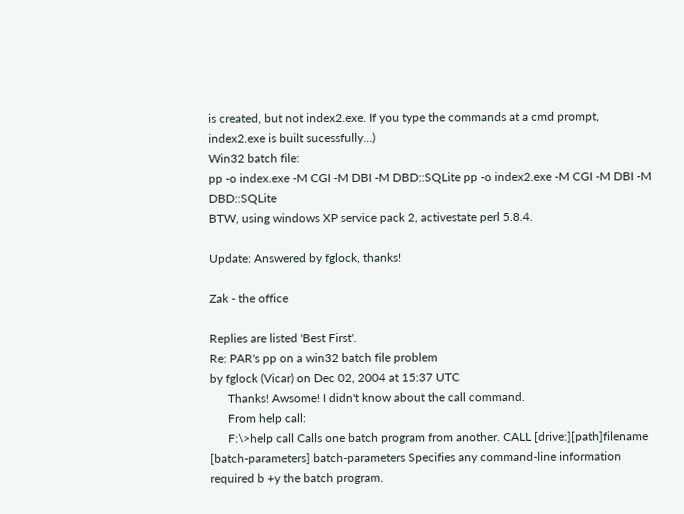is created, but not index2.exe. If you type the commands at a cmd prompt, index2.exe is built sucessfully...)
Win32 batch file:
pp -o index.exe -M CGI -M DBI -M DBD::SQLite pp -o index2.exe -M CGI -M DBI -M DBD::SQLite
BTW, using windows XP service pack 2, activestate perl 5.8.4.

Update: Answered by fglock, thanks!

Zak - the office

Replies are listed 'Best First'.
Re: PAR's pp on a win32 batch file problem
by fglock (Vicar) on Dec 02, 2004 at 15:37 UTC
      Thanks! Awsome! I didn't know about the call command.
      From help call:
      F:\>help call Calls one batch program from another. CALL [drive:][path]filename [batch-parameters] batch-parameters Specifies any command-line information required b +y the batch program.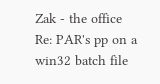Zak - the office
Re: PAR's pp on a win32 batch file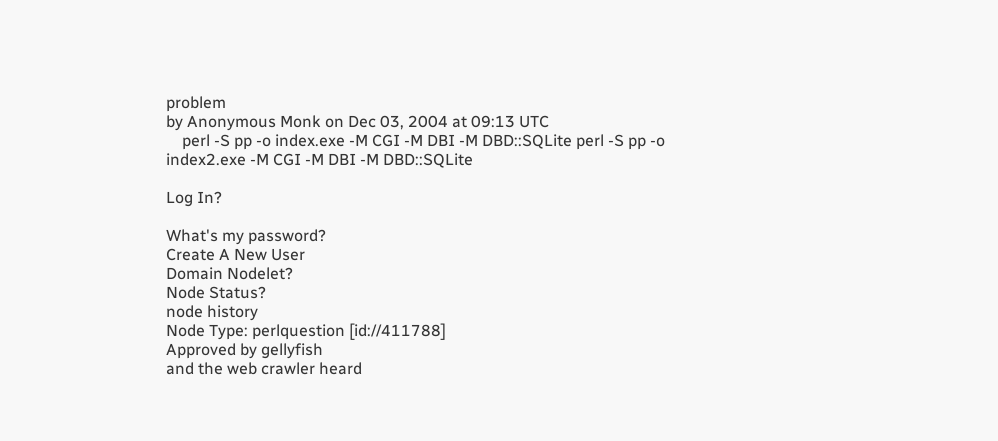problem
by Anonymous Monk on Dec 03, 2004 at 09:13 UTC
    perl -S pp -o index.exe -M CGI -M DBI -M DBD::SQLite perl -S pp -o index2.exe -M CGI -M DBI -M DBD::SQLite

Log In?

What's my password?
Create A New User
Domain Nodelet?
Node Status?
node history
Node Type: perlquestion [id://411788]
Approved by gellyfish
and the web crawler heard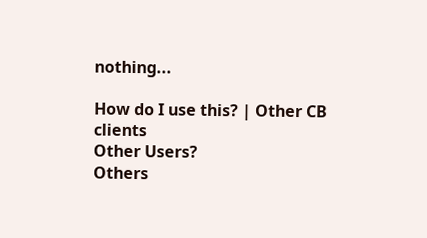nothing...

How do I use this? | Other CB clients
Other Users?
Others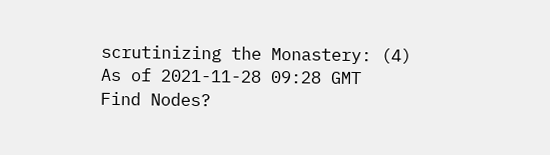scrutinizing the Monastery: (4)
As of 2021-11-28 09:28 GMT
Find Nodes?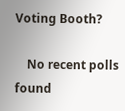Voting Booth?

    No recent polls found